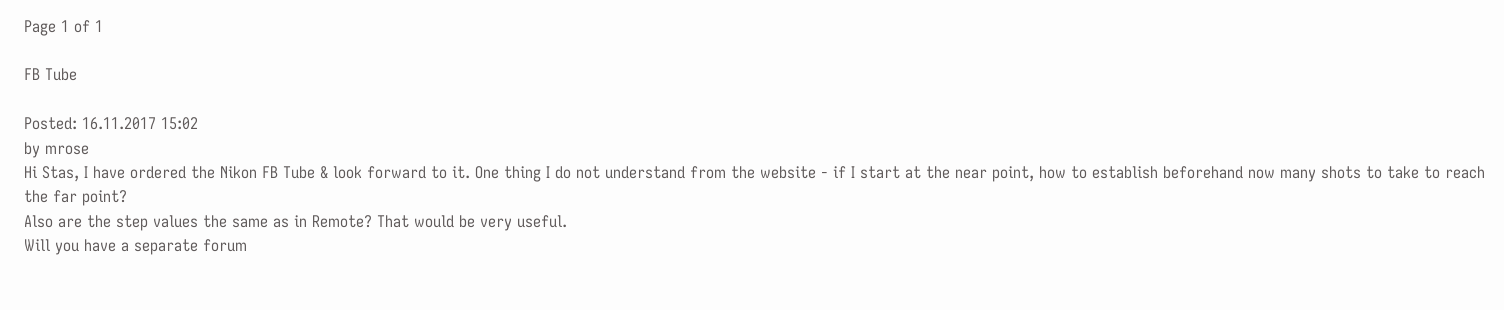Page 1 of 1

FB Tube

Posted: 16.11.2017 15:02
by mrose
Hi Stas, I have ordered the Nikon FB Tube & look forward to it. One thing I do not understand from the website - if I start at the near point, how to establish beforehand now many shots to take to reach the far point?
Also are the step values the same as in Remote? That would be very useful.
Will you have a separate forum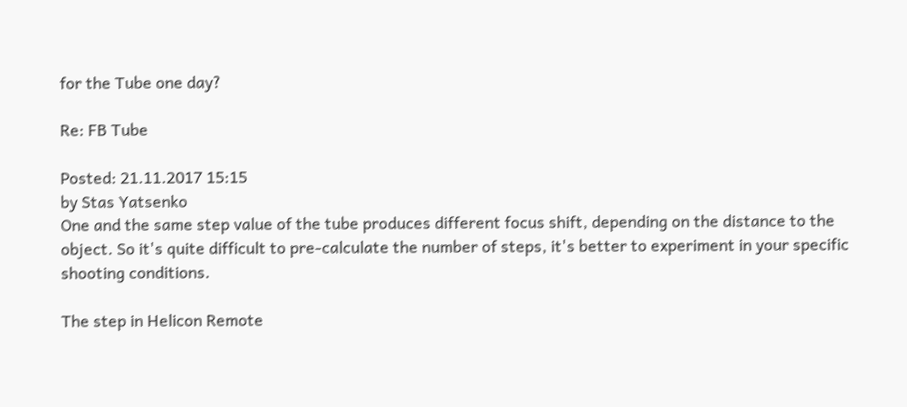for the Tube one day?

Re: FB Tube

Posted: 21.11.2017 15:15
by Stas Yatsenko
One and the same step value of the tube produces different focus shift, depending on the distance to the object. So it's quite difficult to pre-calculate the number of steps, it's better to experiment in your specific shooting conditions.

The step in Helicon Remote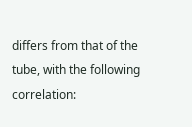differs from that of the tube, with the following correlation: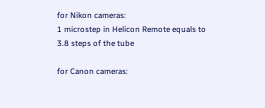for Nikon cameras:
1 microstep in Helicon Remote equals to 3.8 steps of the tube

for Canon cameras: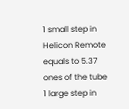1 small step in Helicon Remote equals to 5.37 ones of the tube
1 large step in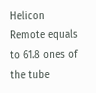Helicon Remote equals to 61.8 ones of the tube